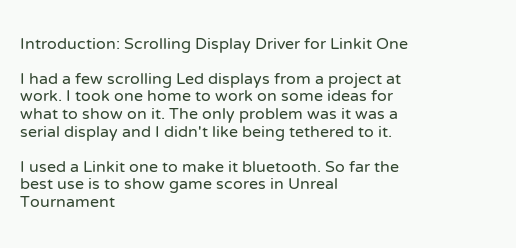Introduction: Scrolling Display Driver for Linkit One

I had a few scrolling Led displays from a project at work. I took one home to work on some ideas for what to show on it. The only problem was it was a serial display and I didn't like being tethered to it.

I used a Linkit one to make it bluetooth. So far the best use is to show game scores in Unreal Tournament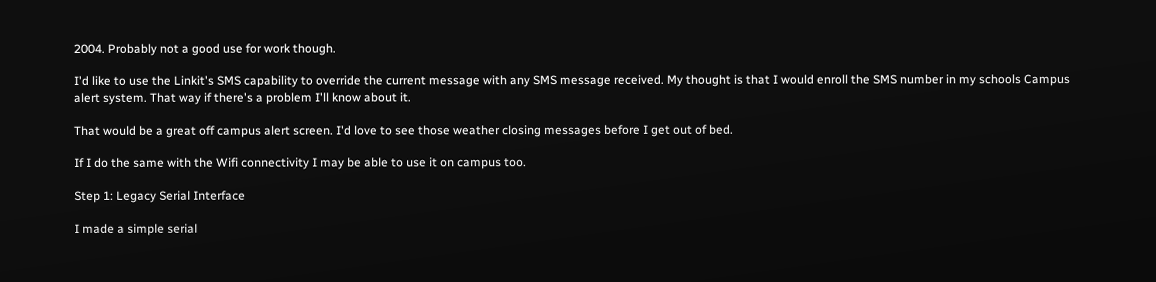2004. Probably not a good use for work though.

I'd like to use the Linkit's SMS capability to override the current message with any SMS message received. My thought is that I would enroll the SMS number in my schools Campus alert system. That way if there's a problem I'll know about it.

That would be a great off campus alert screen. I'd love to see those weather closing messages before I get out of bed.

If I do the same with the Wifi connectivity I may be able to use it on campus too.

Step 1: Legacy Serial Interface

I made a simple serial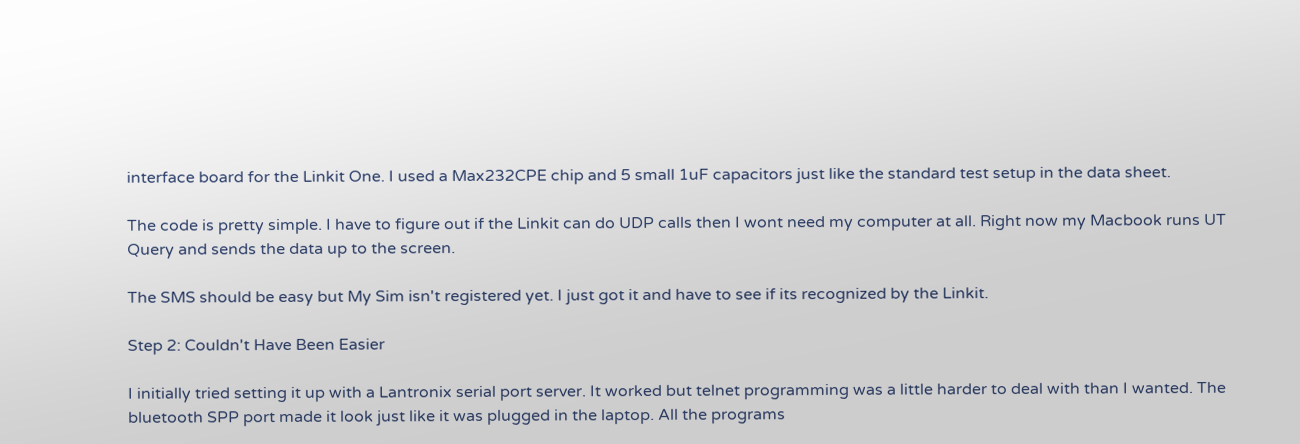interface board for the Linkit One. I used a Max232CPE chip and 5 small 1uF capacitors just like the standard test setup in the data sheet.

The code is pretty simple. I have to figure out if the Linkit can do UDP calls then I wont need my computer at all. Right now my Macbook runs UT Query and sends the data up to the screen.

The SMS should be easy but My Sim isn't registered yet. I just got it and have to see if its recognized by the Linkit.

Step 2: Couldn't Have Been Easier

I initially tried setting it up with a Lantronix serial port server. It worked but telnet programming was a little harder to deal with than I wanted. The bluetooth SPP port made it look just like it was plugged in the laptop. All the programs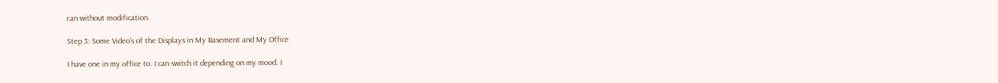ran without modification.

Step 3: Some Video's of the Displays in My Basement and My Office

I have one in my office to. I can switch it depending on my mood. I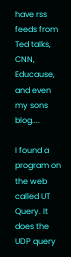have rss feeds from Ted talks, CNN, Educause, and even my sons blog....

I found a program on the web called UT Query. It does the UDP query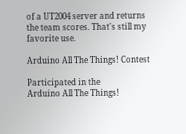of a UT2004 server and returns the team scores. That's still my favorite use.

Arduino All The Things! Contest

Participated in the
Arduino All The Things!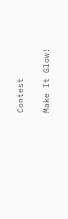Contest

Make It Glow!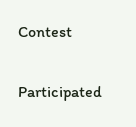Contest

Participated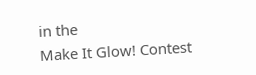in the
Make It Glow! Contest